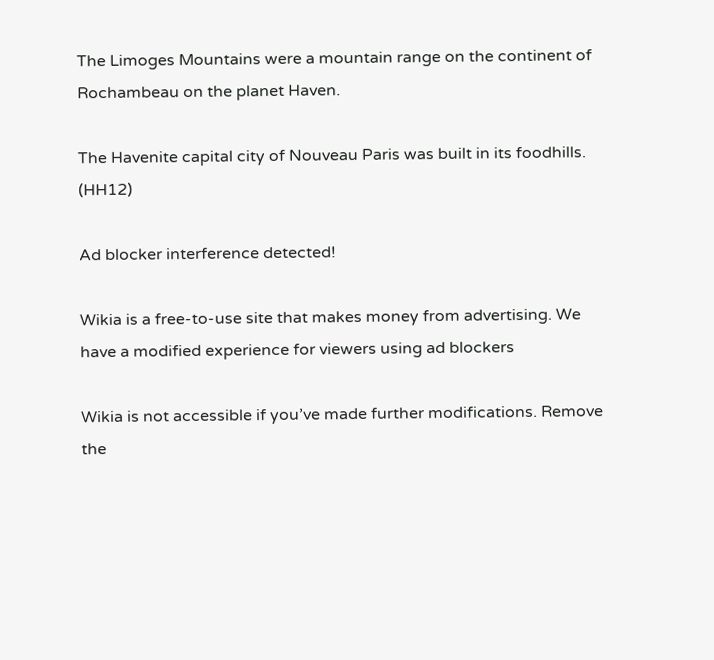The Limoges Mountains were a mountain range on the continent of Rochambeau on the planet Haven.

The Havenite capital city of Nouveau Paris was built in its foodhills. (HH12)

Ad blocker interference detected!

Wikia is a free-to-use site that makes money from advertising. We have a modified experience for viewers using ad blockers

Wikia is not accessible if you’ve made further modifications. Remove the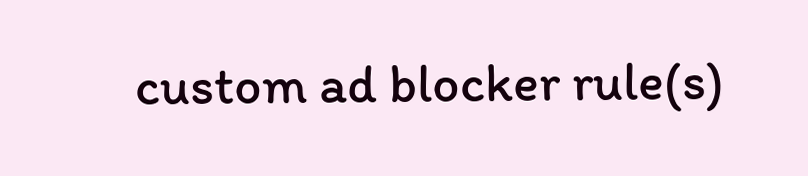custom ad blocker rule(s)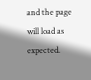and the page will load as expected.